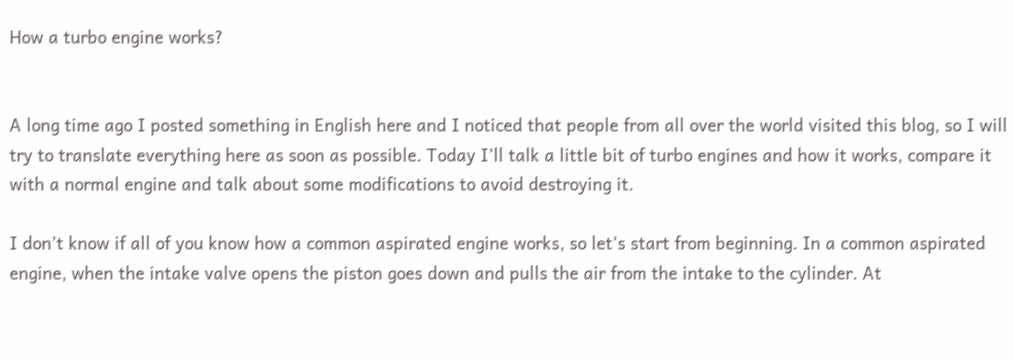How a turbo engine works?


A long time ago I posted something in English here and I noticed that people from all over the world visited this blog, so I will try to translate everything here as soon as possible. Today I’ll talk a little bit of turbo engines and how it works, compare it with a normal engine and talk about some modifications to avoid destroying it.

I don’t know if all of you know how a common aspirated engine works, so let’s start from beginning. In a common aspirated engine, when the intake valve opens the piston goes down and pulls the air from the intake to the cylinder. At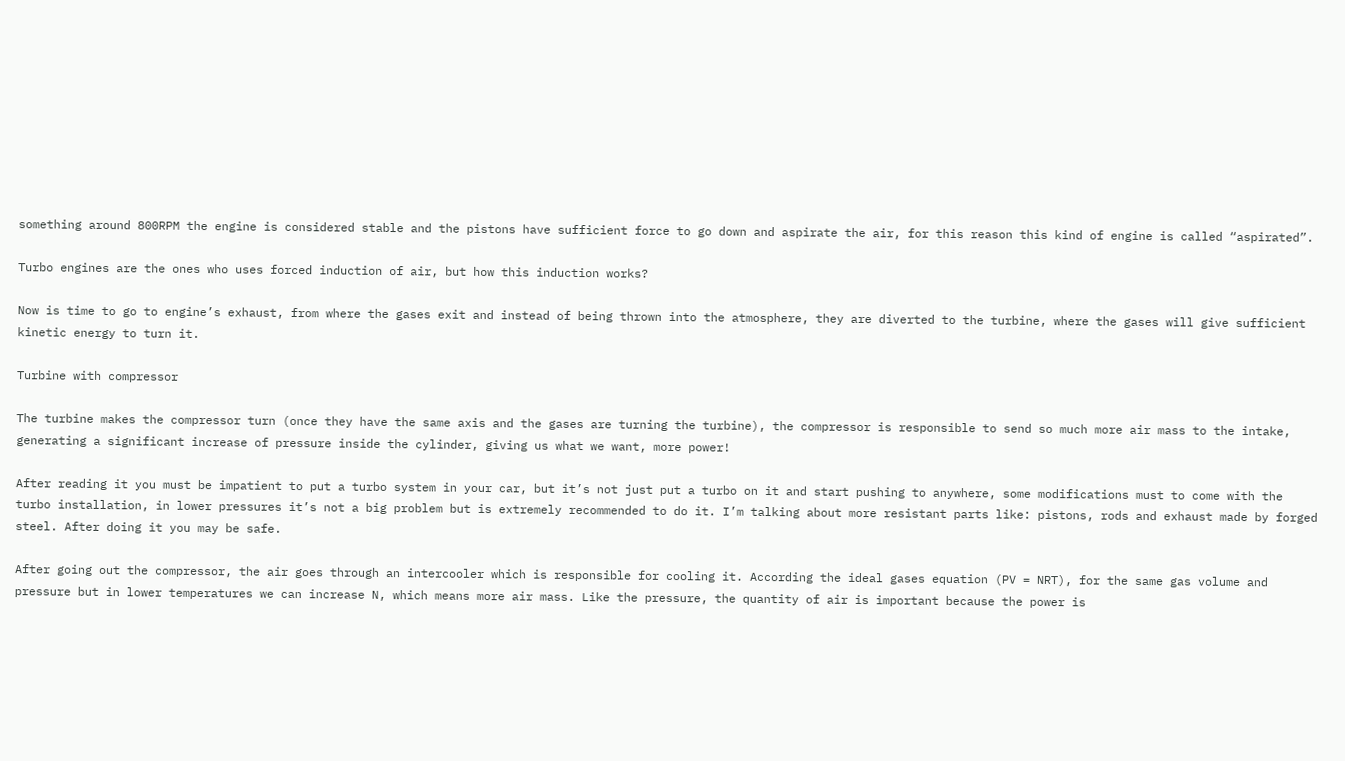something around 800RPM the engine is considered stable and the pistons have sufficient force to go down and aspirate the air, for this reason this kind of engine is called “aspirated”.

Turbo engines are the ones who uses forced induction of air, but how this induction works?

Now is time to go to engine’s exhaust, from where the gases exit and instead of being thrown into the atmosphere, they are diverted to the turbine, where the gases will give sufficient kinetic energy to turn it.

Turbine with compressor

The turbine makes the compressor turn (once they have the same axis and the gases are turning the turbine), the compressor is responsible to send so much more air mass to the intake, generating a significant increase of pressure inside the cylinder, giving us what we want, more power!

After reading it you must be impatient to put a turbo system in your car, but it’s not just put a turbo on it and start pushing to anywhere, some modifications must to come with the turbo installation, in lower pressures it’s not a big problem but is extremely recommended to do it. I’m talking about more resistant parts like: pistons, rods and exhaust made by forged steel. After doing it you may be safe.

After going out the compressor, the air goes through an intercooler which is responsible for cooling it. According the ideal gases equation (PV = NRT), for the same gas volume and pressure but in lower temperatures we can increase N, which means more air mass. Like the pressure, the quantity of air is important because the power is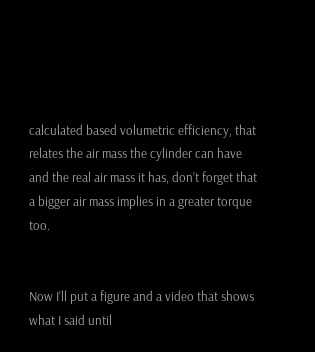calculated based volumetric efficiency, that relates the air mass the cylinder can have and the real air mass it has, don’t forget that a bigger air mass implies in a greater torque too.


Now I’ll put a figure and a video that shows what I said until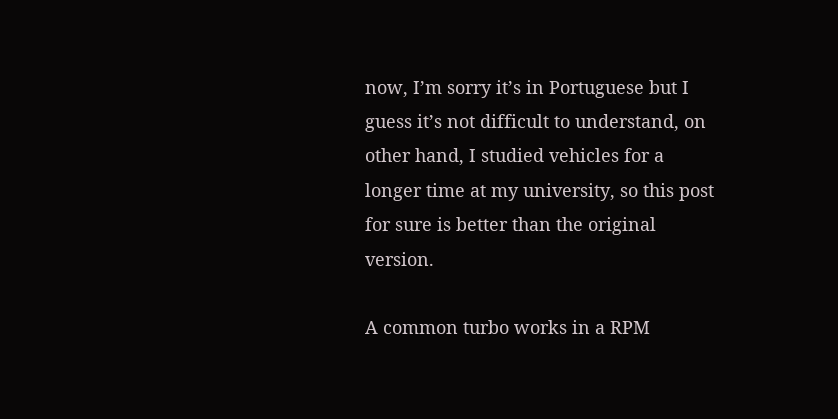now, I’m sorry it’s in Portuguese but I guess it’s not difficult to understand, on other hand, I studied vehicles for a longer time at my university, so this post for sure is better than the original version.

A common turbo works in a RPM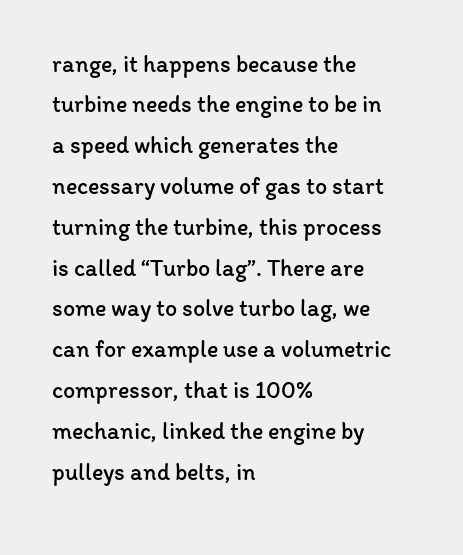range, it happens because the turbine needs the engine to be in a speed which generates the necessary volume of gas to start turning the turbine, this process is called “Turbo lag”. There are some way to solve turbo lag, we can for example use a volumetric compressor, that is 100% mechanic, linked the engine by pulleys and belts, in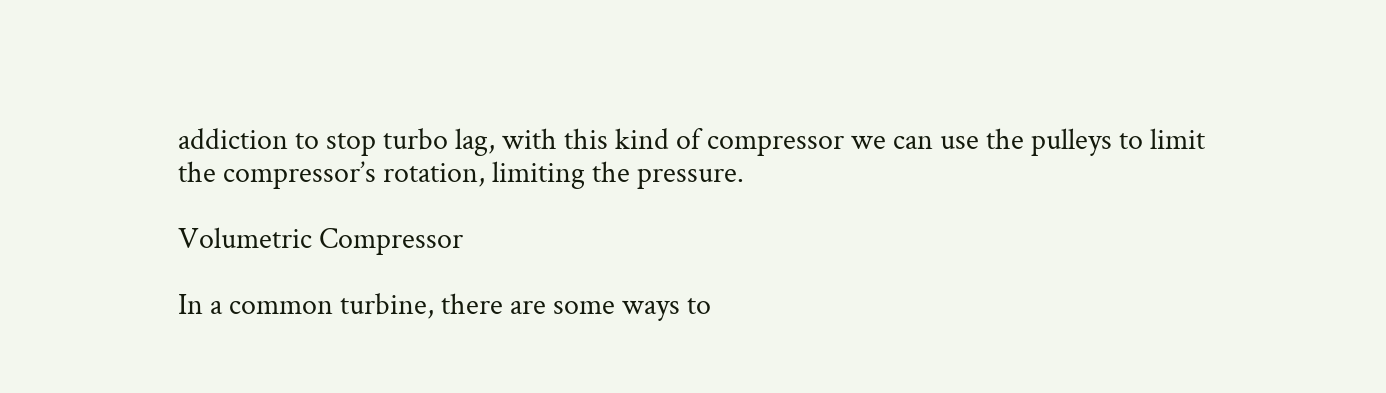addiction to stop turbo lag, with this kind of compressor we can use the pulleys to limit the compressor’s rotation, limiting the pressure.

Volumetric Compressor

In a common turbine, there are some ways to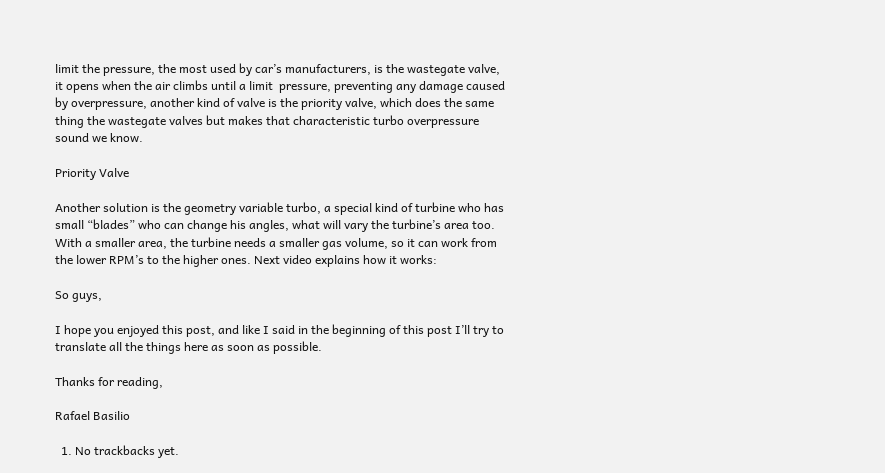limit the pressure, the most used by car’s manufacturers, is the wastegate valve, it opens when the air climbs until a limit  pressure, preventing any damage caused by overpressure, another kind of valve is the priority valve, which does the same thing the wastegate valves but makes that characteristic turbo overpressure sound we know.

Priority Valve

Another solution is the geometry variable turbo, a special kind of turbine who has small “blades” who can change his angles, what will vary the turbine’s area too. With a smaller area, the turbine needs a smaller gas volume, so it can work from the lower RPM’s to the higher ones. Next video explains how it works:

So guys,

I hope you enjoyed this post, and like I said in the beginning of this post I’ll try to translate all the things here as soon as possible.

Thanks for reading,

Rafael Basilio

  1. No trackbacks yet.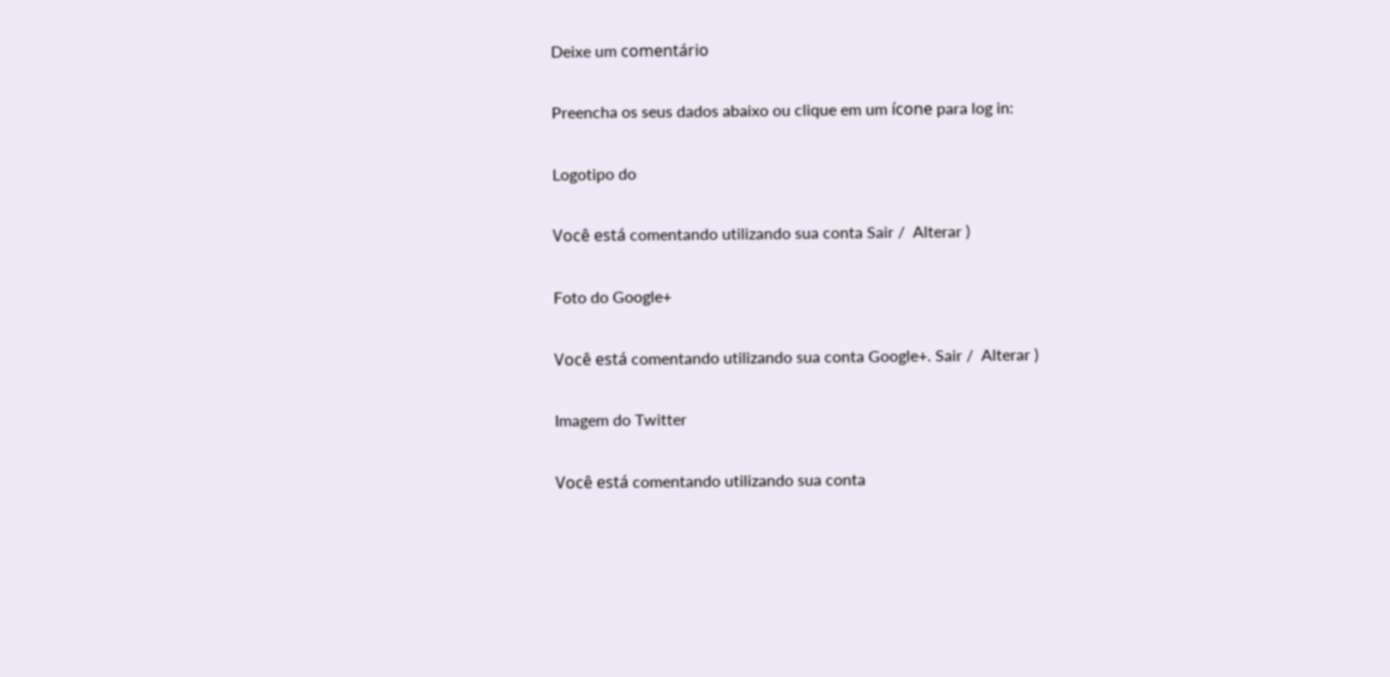Deixe um comentário

Preencha os seus dados abaixo ou clique em um ícone para log in:

Logotipo do

Você está comentando utilizando sua conta Sair /  Alterar )

Foto do Google+

Você está comentando utilizando sua conta Google+. Sair /  Alterar )

Imagem do Twitter

Você está comentando utilizando sua conta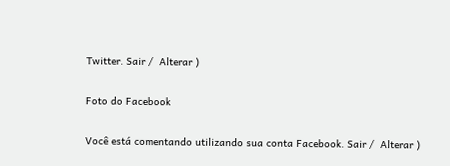Twitter. Sair /  Alterar )

Foto do Facebook

Você está comentando utilizando sua conta Facebook. Sair /  Alterar )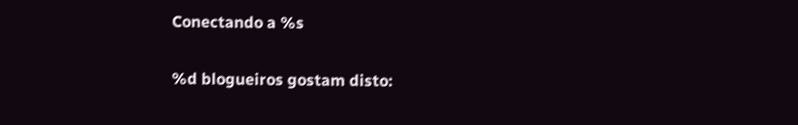Conectando a %s

%d blogueiros gostam disto: